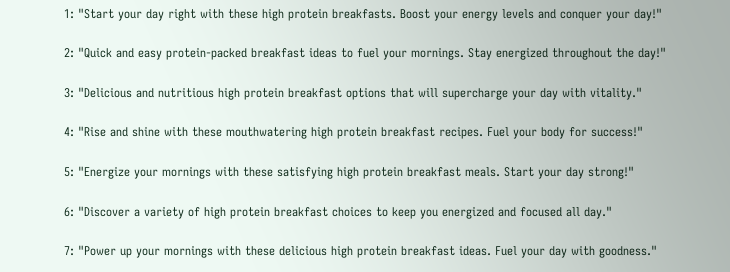1: "Start your day right with these high protein breakfasts. Boost your energy levels and conquer your day!"

2: "Quick and easy protein-packed breakfast ideas to fuel your mornings. Stay energized throughout the day!"

3: "Delicious and nutritious high protein breakfast options that will supercharge your day with vitality."

4: "Rise and shine with these mouthwatering high protein breakfast recipes. Fuel your body for success!"

5: "Energize your mornings with these satisfying high protein breakfast meals. Start your day strong!"

6: "Discover a variety of high protein breakfast choices to keep you energized and focused all day."

7: "Power up your mornings with these delicious high protein breakfast ideas. Fuel your day with goodness."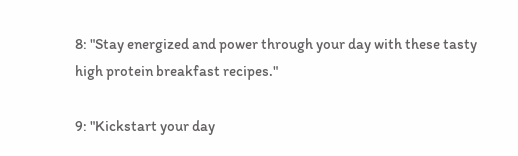8: "Stay energized and power through your day with these tasty high protein breakfast recipes."

9: "Kickstart your day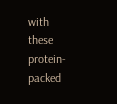with these protein-packed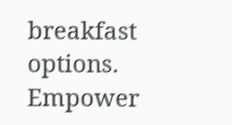breakfast options. Empower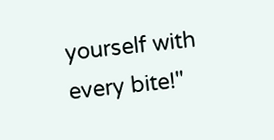yourself with every bite!"